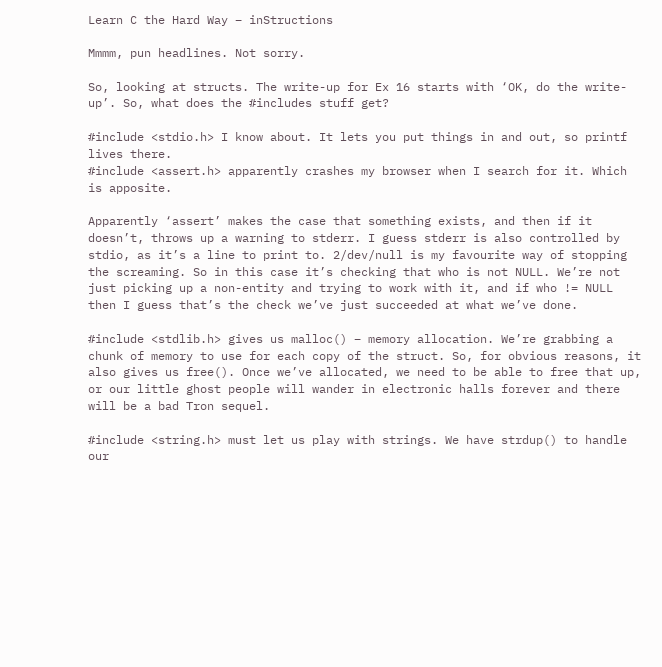Learn C the Hard Way – inStructions

Mmmm, pun headlines. Not sorry.

So, looking at structs. The write-up for Ex 16 starts with ‘OK, do the write-up’. So, what does the #includes stuff get?

#include <stdio.h> I know about. It lets you put things in and out, so printf lives there.
#include <assert.h> apparently crashes my browser when I search for it. Which is apposite.

Apparently ‘assert’ makes the case that something exists, and then if it doesn’t, throws up a warning to stderr. I guess stderr is also controlled by stdio, as it’s a line to print to. 2/dev/null is my favourite way of stopping the screaming. So in this case it’s checking that who is not NULL. We’re not just picking up a non-entity and trying to work with it, and if who != NULL then I guess that’s the check we’ve just succeeded at what we’ve done.

#include <stdlib.h> gives us malloc() – memory allocation. We’re grabbing a chunk of memory to use for each copy of the struct. So, for obvious reasons, it also gives us free(). Once we’ve allocated, we need to be able to free that up, or our little ghost people will wander in electronic halls forever and there will be a bad Tron sequel.

#include <string.h> must let us play with strings. We have strdup() to handle our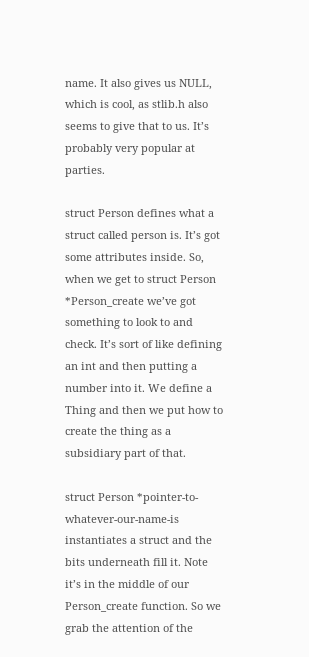name. It also gives us NULL, which is cool, as stlib.h also seems to give that to us. It’s probably very popular at parties.

struct Person defines what a struct called person is. It’s got some attributes inside. So, when we get to struct Person *Person_create we’ve got something to look to and check. It’s sort of like defining an int and then putting a number into it. We define a Thing and then we put how to create the thing as a subsidiary part of that.

struct Person *pointer-to-whatever-our-name-is instantiates a struct and the bits underneath fill it. Note it’s in the middle of our Person_create function. So we grab the attention of the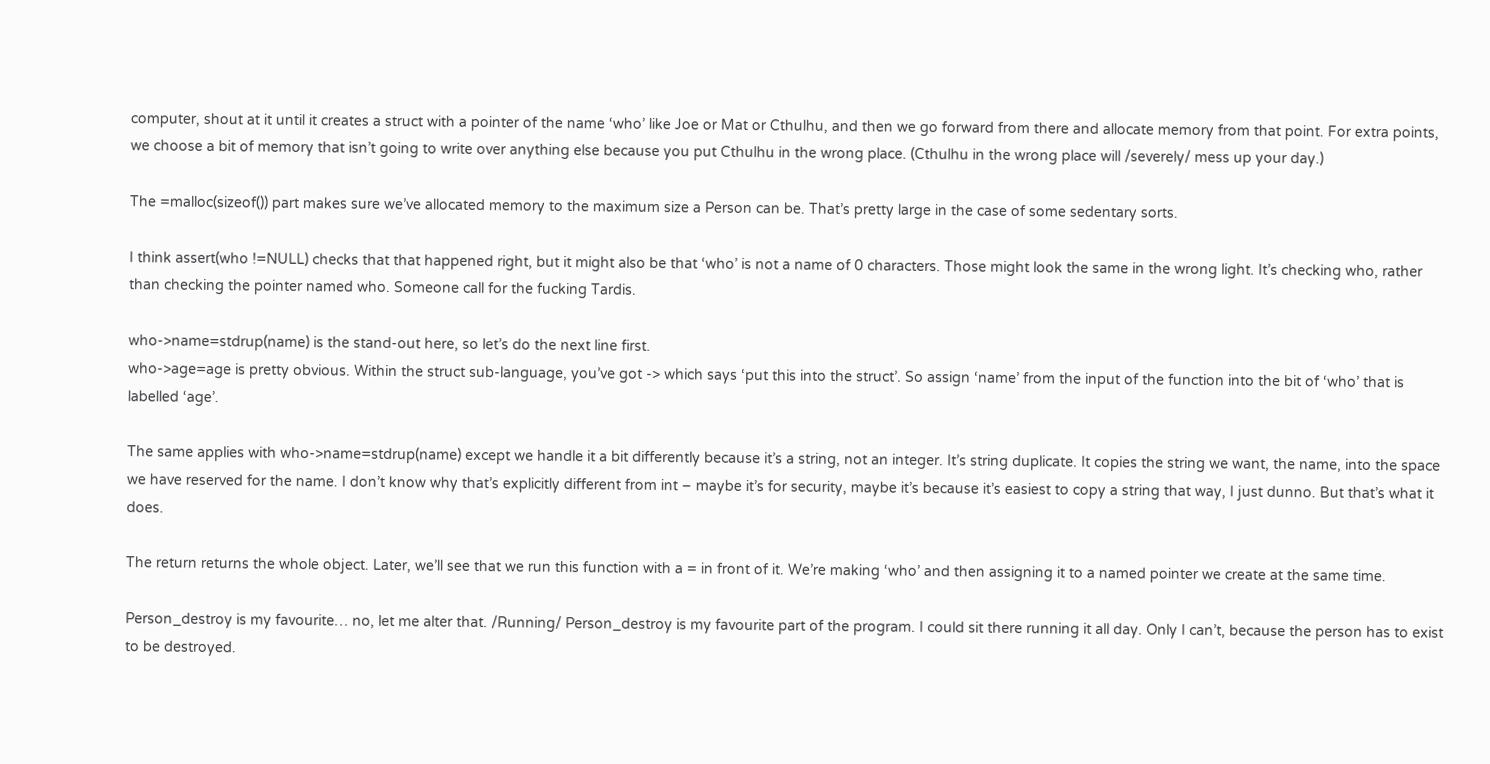computer, shout at it until it creates a struct with a pointer of the name ‘who’ like Joe or Mat or Cthulhu, and then we go forward from there and allocate memory from that point. For extra points, we choose a bit of memory that isn’t going to write over anything else because you put Cthulhu in the wrong place. (Cthulhu in the wrong place will /severely/ mess up your day.)

The =malloc(sizeof()) part makes sure we’ve allocated memory to the maximum size a Person can be. That’s pretty large in the case of some sedentary sorts.

I think assert(who !=NULL) checks that that happened right, but it might also be that ‘who’ is not a name of 0 characters. Those might look the same in the wrong light. It’s checking who, rather than checking the pointer named who. Someone call for the fucking Tardis.

who->name=stdrup(name) is the stand-out here, so let’s do the next line first.
who->age=age is pretty obvious. Within the struct sub-language, you’ve got -> which says ‘put this into the struct’. So assign ‘name’ from the input of the function into the bit of ‘who’ that is labelled ‘age’.

The same applies with who->name=stdrup(name) except we handle it a bit differently because it’s a string, not an integer. It’s string duplicate. It copies the string we want, the name, into the space we have reserved for the name. I don’t know why that’s explicitly different from int – maybe it’s for security, maybe it’s because it’s easiest to copy a string that way, I just dunno. But that’s what it does.

The return returns the whole object. Later, we’ll see that we run this function with a = in front of it. We’re making ‘who’ and then assigning it to a named pointer we create at the same time.

Person_destroy is my favourite… no, let me alter that. /Running/ Person_destroy is my favourite part of the program. I could sit there running it all day. Only I can’t, because the person has to exist to be destroyed.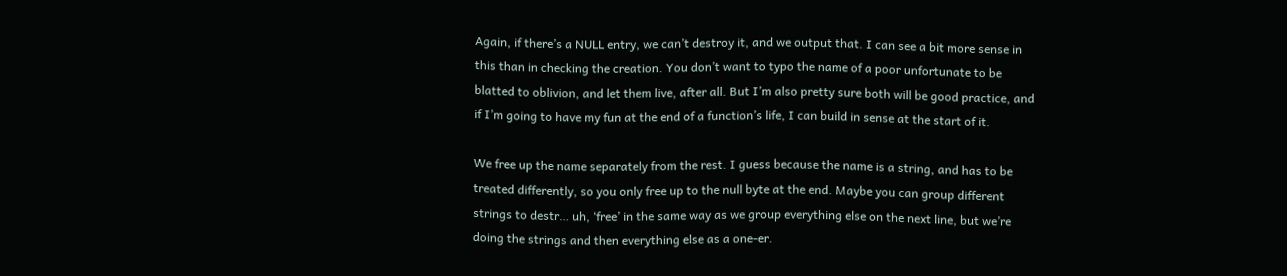Again, if there’s a NULL entry, we can’t destroy it, and we output that. I can see a bit more sense in this than in checking the creation. You don’t want to typo the name of a poor unfortunate to be blatted to oblivion, and let them live, after all. But I’m also pretty sure both will be good practice, and if I’m going to have my fun at the end of a function’s life, I can build in sense at the start of it.

We free up the name separately from the rest. I guess because the name is a string, and has to be treated differently, so you only free up to the null byte at the end. Maybe you can group different strings to destr… uh, ‘free’ in the same way as we group everything else on the next line, but we’re doing the strings and then everything else as a one-er.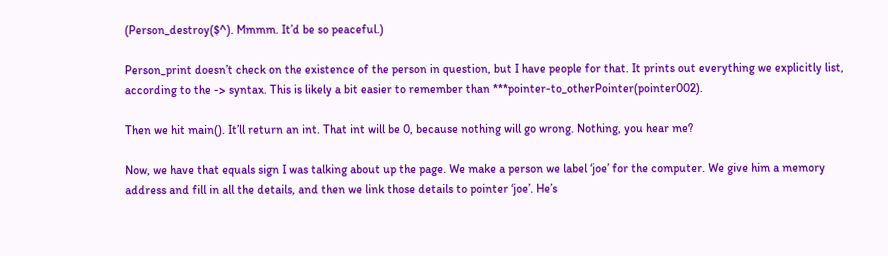(Person_destroy($^). Mmmm. It’d be so peaceful.)

Person_print doesn’t check on the existence of the person in question, but I have people for that. It prints out everything we explicitly list, according to the -> syntax. This is likely a bit easier to remember than ***pointer-to_otherPointer(pointer002).

Then we hit main(). It’ll return an int. That int will be 0, because nothing will go wrong. Nothing, you hear me?

Now, we have that equals sign I was talking about up the page. We make a person we label ‘joe’ for the computer. We give him a memory address and fill in all the details, and then we link those details to pointer ‘joe’. He’s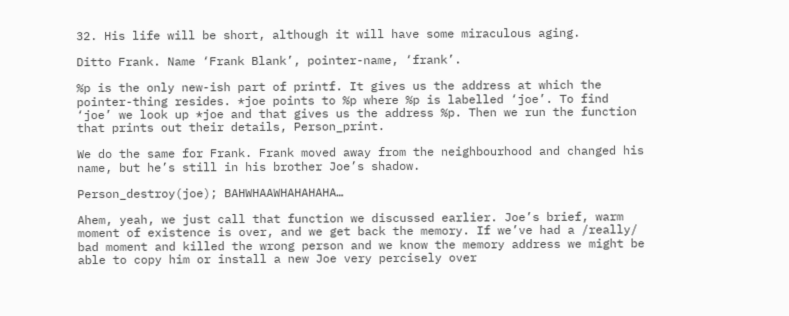32. His life will be short, although it will have some miraculous aging.

Ditto Frank. Name ‘Frank Blank’, pointer-name, ‘frank’.

%p is the only new-ish part of printf. It gives us the address at which the pointer-thing resides. *joe points to %p where %p is labelled ‘joe’. To find ‘joe’ we look up *joe and that gives us the address %p. Then we run the function that prints out their details, Person_print.

We do the same for Frank. Frank moved away from the neighbourhood and changed his name, but he’s still in his brother Joe’s shadow.

Person_destroy(joe); BAHWHAAWHAHAHAHA…

Ahem, yeah, we just call that function we discussed earlier. Joe’s brief, warm moment of existence is over, and we get back the memory. If we’ve had a /really/ bad moment and killed the wrong person and we know the memory address we might be able to copy him or install a new Joe very percisely over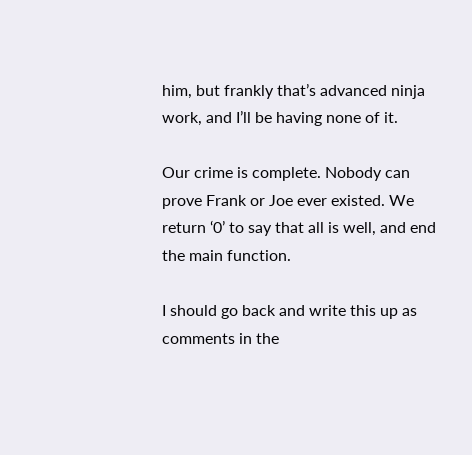him, but frankly that’s advanced ninja work, and I’ll be having none of it.

Our crime is complete. Nobody can prove Frank or Joe ever existed. We return ‘0’ to say that all is well, and end the main function.

I should go back and write this up as comments in the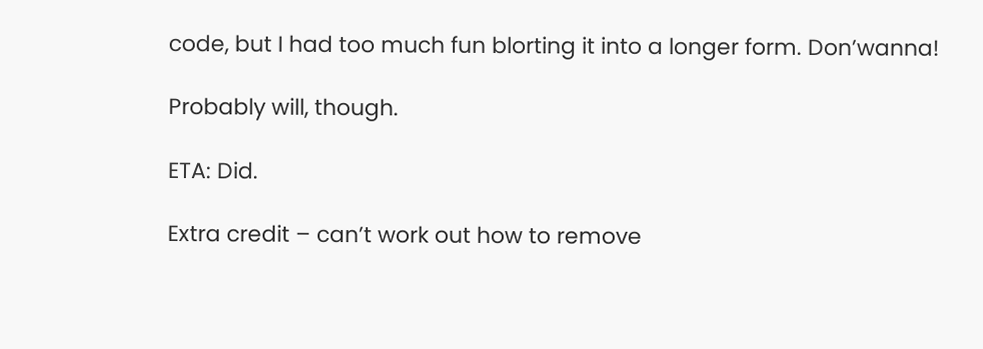code, but I had too much fun blorting it into a longer form. Don’wanna!

Probably will, though.

ETA: Did.

Extra credit – can’t work out how to remove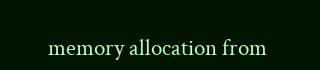memory allocation from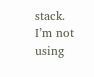stack. I’m not using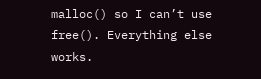malloc() so I can’t use free(). Everything else works.